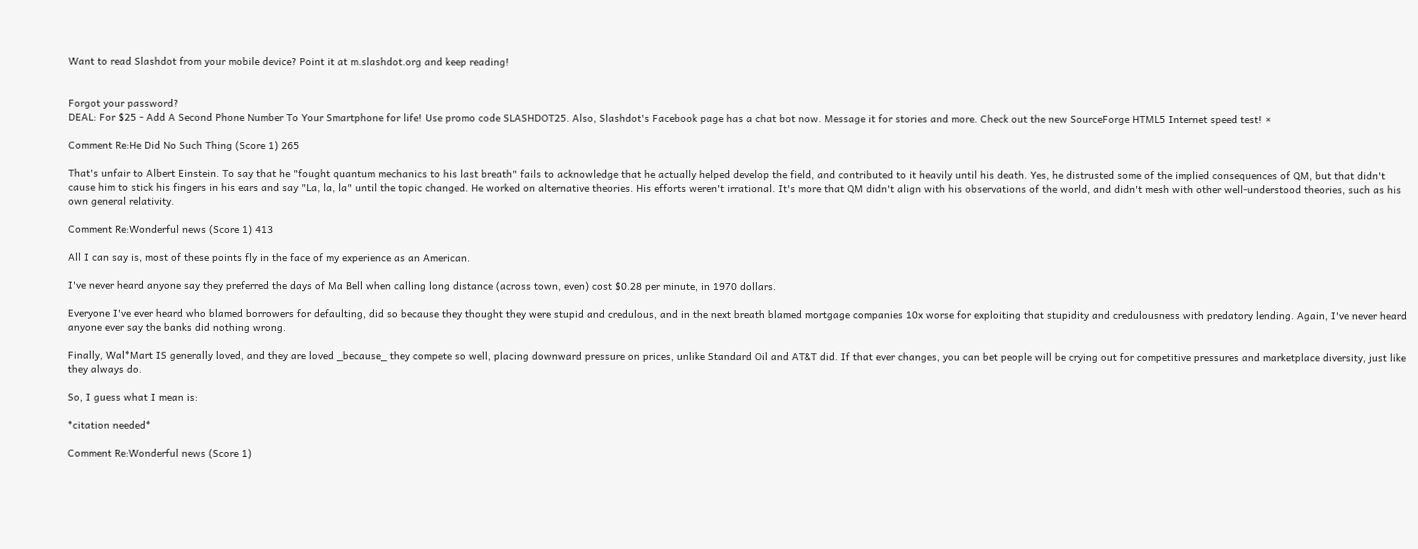Want to read Slashdot from your mobile device? Point it at m.slashdot.org and keep reading!


Forgot your password?
DEAL: For $25 - Add A Second Phone Number To Your Smartphone for life! Use promo code SLASHDOT25. Also, Slashdot's Facebook page has a chat bot now. Message it for stories and more. Check out the new SourceForge HTML5 Internet speed test! ×

Comment Re:He Did No Such Thing (Score 1) 265

That's unfair to Albert Einstein. To say that he "fought quantum mechanics to his last breath" fails to acknowledge that he actually helped develop the field, and contributed to it heavily until his death. Yes, he distrusted some of the implied consequences of QM, but that didn't cause him to stick his fingers in his ears and say "La, la, la" until the topic changed. He worked on alternative theories. His efforts weren't irrational. It's more that QM didn't align with his observations of the world, and didn't mesh with other well-understood theories, such as his own general relativity.

Comment Re:Wonderful news (Score 1) 413

All I can say is, most of these points fly in the face of my experience as an American.

I've never heard anyone say they preferred the days of Ma Bell when calling long distance (across town, even) cost $0.28 per minute, in 1970 dollars.

Everyone I've ever heard who blamed borrowers for defaulting, did so because they thought they were stupid and credulous, and in the next breath blamed mortgage companies 10x worse for exploiting that stupidity and credulousness with predatory lending. Again, I've never heard anyone ever say the banks did nothing wrong.

Finally, Wal*Mart IS generally loved, and they are loved _because_ they compete so well, placing downward pressure on prices, unlike Standard Oil and AT&T did. If that ever changes, you can bet people will be crying out for competitive pressures and marketplace diversity, just like they always do.

So, I guess what I mean is:

*citation needed*

Comment Re:Wonderful news (Score 1)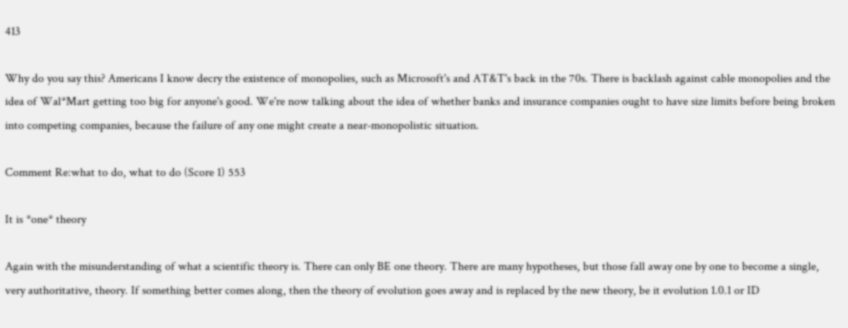413

Why do you say this? Americans I know decry the existence of monopolies, such as Microsoft's and AT&T's back in the 70s. There is backlash against cable monopolies and the idea of Wal*Mart getting too big for anyone's good. We're now talking about the idea of whether banks and insurance companies ought to have size limits before being broken into competing companies, because the failure of any one might create a near-monopolistic situation.

Comment Re:what to do, what to do (Score 1) 553

It is *one* theory

Again with the misunderstanding of what a scientific theory is. There can only BE one theory. There are many hypotheses, but those fall away one by one to become a single, very authoritative, theory. If something better comes along, then the theory of evolution goes away and is replaced by the new theory, be it evolution 1.0.1 or ID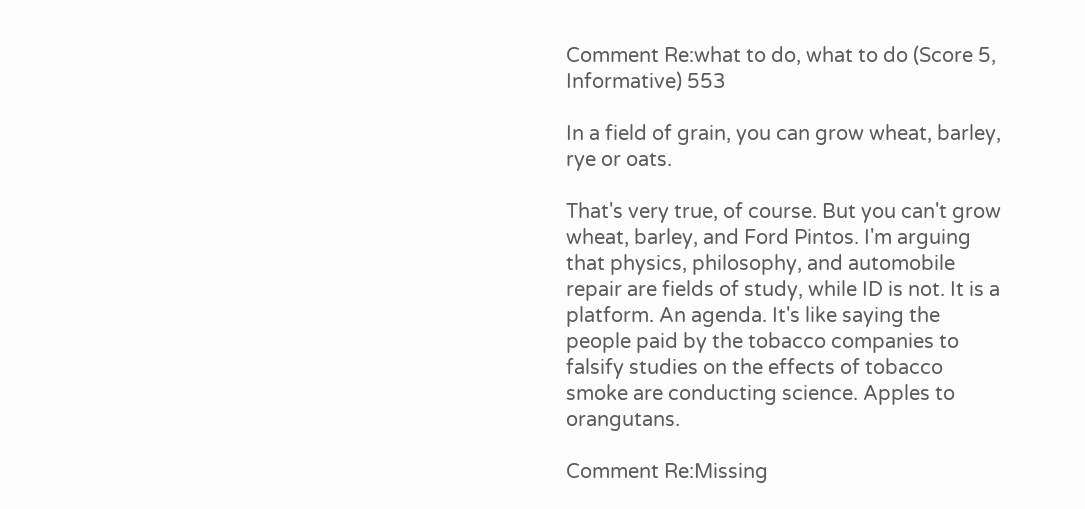Comment Re:what to do, what to do (Score 5, Informative) 553

In a field of grain, you can grow wheat, barley, rye or oats.

That's very true, of course. But you can't grow wheat, barley, and Ford Pintos. I'm arguing that physics, philosophy, and automobile repair are fields of study, while ID is not. It is a platform. An agenda. It's like saying the people paid by the tobacco companies to falsify studies on the effects of tobacco smoke are conducting science. Apples to orangutans.

Comment Re:Missing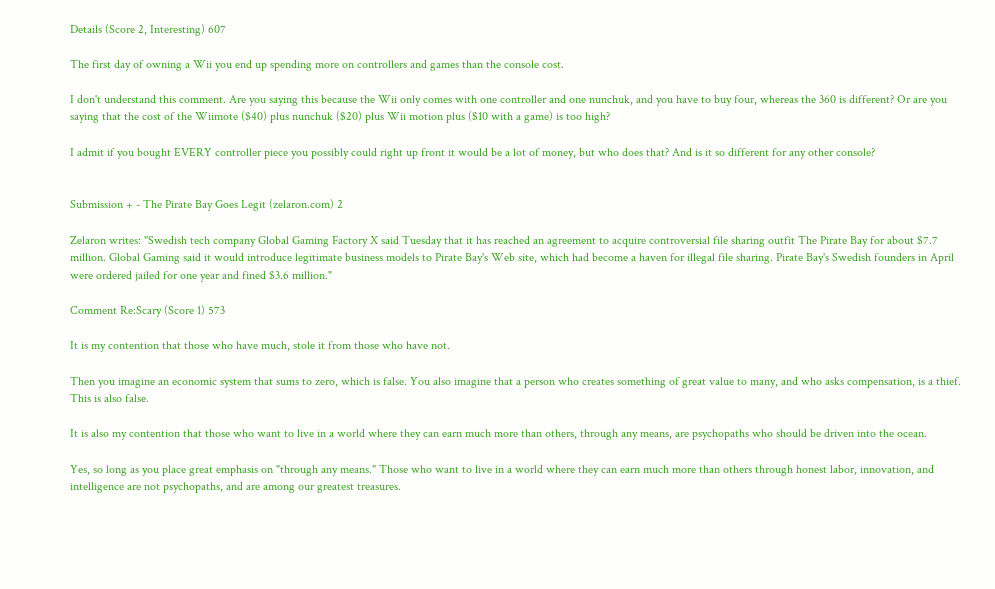Details (Score 2, Interesting) 607

The first day of owning a Wii you end up spending more on controllers and games than the console cost.

I don't understand this comment. Are you saying this because the Wii only comes with one controller and one nunchuk, and you have to buy four, whereas the 360 is different? Or are you saying that the cost of the Wiimote ($40) plus nunchuk ($20) plus Wii motion plus ($10 with a game) is too high?

I admit if you bought EVERY controller piece you possibly could right up front it would be a lot of money, but who does that? And is it so different for any other console?


Submission + - The Pirate Bay Goes Legit (zelaron.com) 2

Zelaron writes: "Swedish tech company Global Gaming Factory X said Tuesday that it has reached an agreement to acquire controversial file sharing outfit The Pirate Bay for about $7.7 million. Global Gaming said it would introduce legitimate business models to Pirate Bay's Web site, which had become a haven for illegal file sharing. Pirate Bay's Swedish founders in April were ordered jailed for one year and fined $3.6 million."

Comment Re:Scary (Score 1) 573

It is my contention that those who have much, stole it from those who have not.

Then you imagine an economic system that sums to zero, which is false. You also imagine that a person who creates something of great value to many, and who asks compensation, is a thief. This is also false.

It is also my contention that those who want to live in a world where they can earn much more than others, through any means, are psychopaths who should be driven into the ocean.

Yes, so long as you place great emphasis on "through any means." Those who want to live in a world where they can earn much more than others through honest labor, innovation, and intelligence are not psychopaths, and are among our greatest treasures.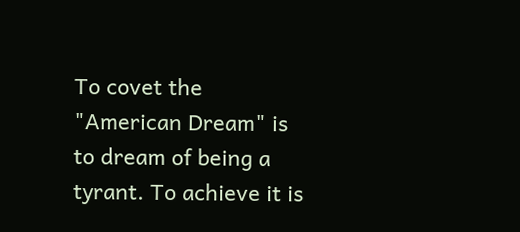To covet the "American Dream" is to dream of being a tyrant. To achieve it is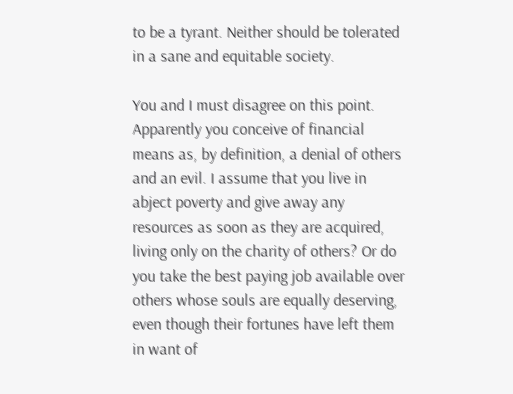to be a tyrant. Neither should be tolerated in a sane and equitable society.

You and I must disagree on this point. Apparently you conceive of financial means as, by definition, a denial of others and an evil. I assume that you live in abject poverty and give away any resources as soon as they are acquired, living only on the charity of others? Or do you take the best paying job available over others whose souls are equally deserving, even though their fortunes have left them in want of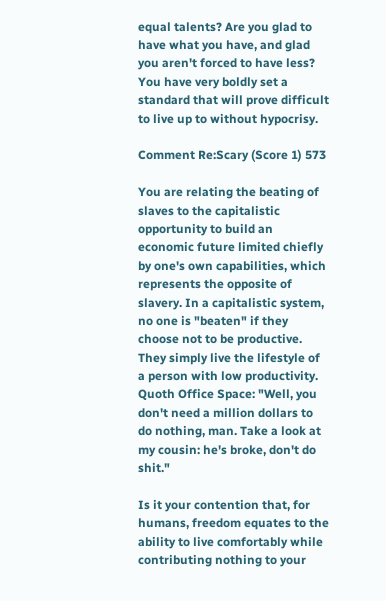equal talents? Are you glad to have what you have, and glad you aren't forced to have less? You have very boldly set a standard that will prove difficult to live up to without hypocrisy.

Comment Re:Scary (Score 1) 573

You are relating the beating of slaves to the capitalistic opportunity to build an economic future limited chiefly by one's own capabilities, which represents the opposite of slavery. In a capitalistic system, no one is "beaten" if they choose not to be productive. They simply live the lifestyle of a person with low productivity. Quoth Office Space: "Well, you don't need a million dollars to do nothing, man. Take a look at my cousin: he's broke, don't do shit."

Is it your contention that, for humans, freedom equates to the ability to live comfortably while contributing nothing to your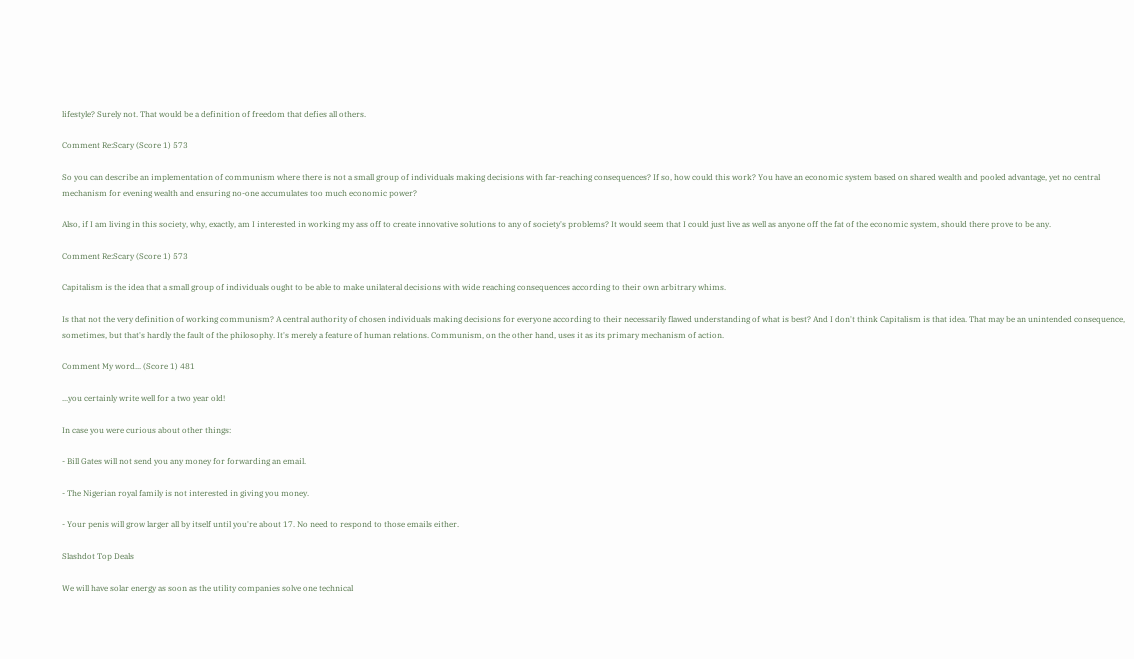lifestyle? Surely not. That would be a definition of freedom that defies all others.

Comment Re:Scary (Score 1) 573

So you can describe an implementation of communism where there is not a small group of individuals making decisions with far-reaching consequences? If so, how could this work? You have an economic system based on shared wealth and pooled advantage, yet no central mechanism for evening wealth and ensuring no-one accumulates too much economic power?

Also, if I am living in this society, why, exactly, am I interested in working my ass off to create innovative solutions to any of society's problems? It would seem that I could just live as well as anyone off the fat of the economic system, should there prove to be any.

Comment Re:Scary (Score 1) 573

Capitalism is the idea that a small group of individuals ought to be able to make unilateral decisions with wide reaching consequences according to their own arbitrary whims.

Is that not the very definition of working communism? A central authority of chosen individuals making decisions for everyone according to their necessarily flawed understanding of what is best? And I don't think Capitalism is that idea. That may be an unintended consequence, sometimes, but that's hardly the fault of the philosophy. It's merely a feature of human relations. Communism, on the other hand, uses it as its primary mechanism of action.

Comment My word... (Score 1) 481

...you certainly write well for a two year old!

In case you were curious about other things:

- Bill Gates will not send you any money for forwarding an email.

- The Nigerian royal family is not interested in giving you money.

- Your penis will grow larger all by itself until you're about 17. No need to respond to those emails either.

Slashdot Top Deals

We will have solar energy as soon as the utility companies solve one technical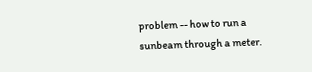problem -- how to run a sunbeam through a meter.